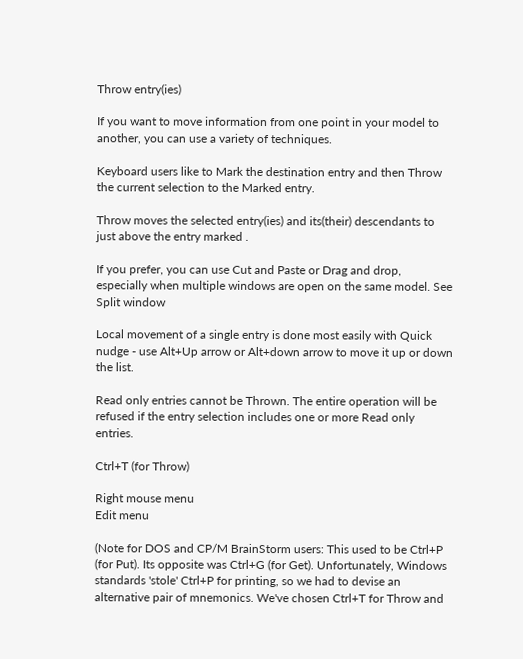Throw entry(ies)

If you want to move information from one point in your model to another, you can use a variety of techniques.

Keyboard users like to Mark the destination entry and then Throw the current selection to the Marked entry.

Throw moves the selected entry(ies) and its(their) descendants to just above the entry marked .

If you prefer, you can use Cut and Paste or Drag and drop, especially when multiple windows are open on the same model. See Split window

Local movement of a single entry is done most easily with Quick nudge - use Alt+Up arrow or Alt+down arrow to move it up or down the list.

Read only entries cannot be Thrown. The entire operation will be refused if the entry selection includes one or more Read only entries.

Ctrl+T (for Throw)

Right mouse menu
Edit menu

(Note for DOS and CP/M BrainStorm users: This used to be Ctrl+P (for Put). Its opposite was Ctrl+G (for Get). Unfortunately, Windows standards 'stole' Ctrl+P for printing, so we had to devise an alternative pair of mnemonics. We've chosen Ctrl+T for Throw and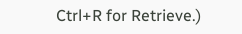Ctrl+R for Retrieve.)